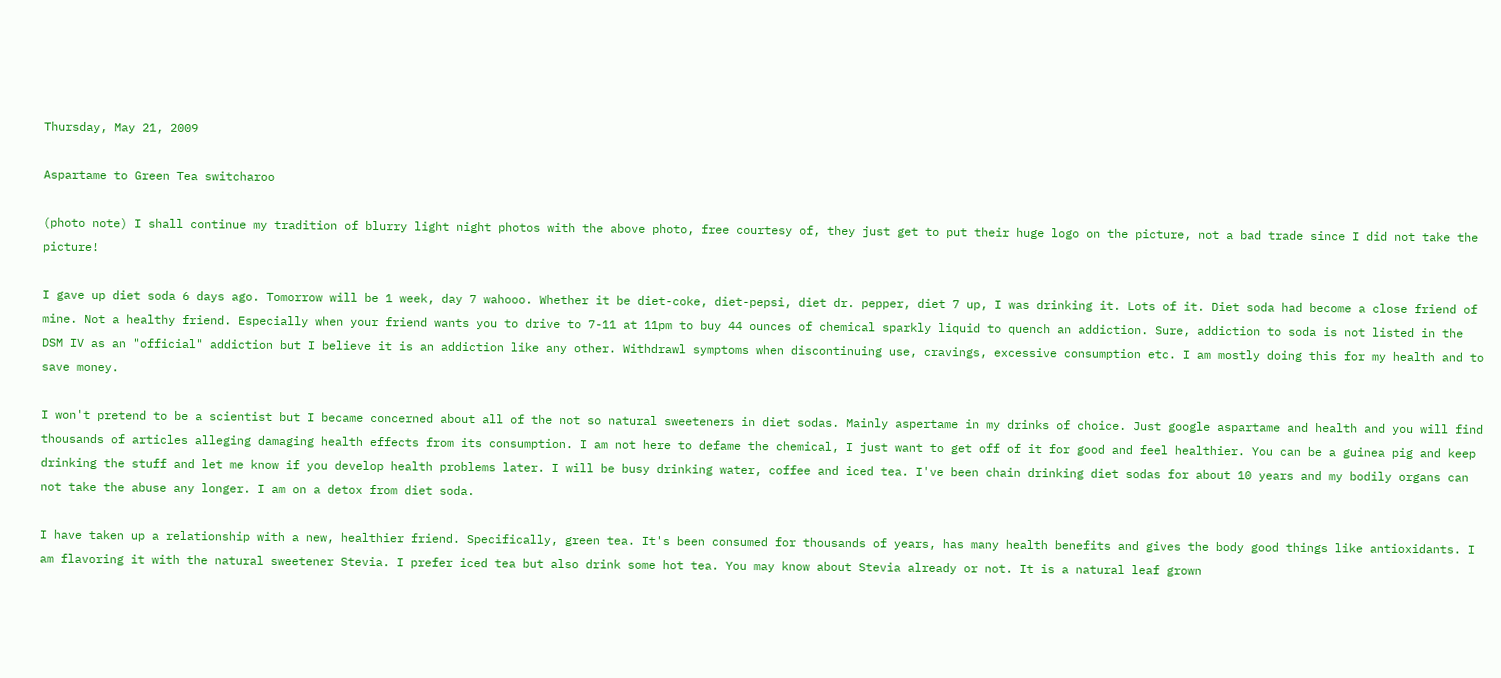Thursday, May 21, 2009

Aspartame to Green Tea switcharoo

(photo note) I shall continue my tradition of blurry light night photos with the above photo, free courtesy of, they just get to put their huge logo on the picture, not a bad trade since I did not take the picture!

I gave up diet soda 6 days ago. Tomorrow will be 1 week, day 7 wahooo. Whether it be diet-coke, diet-pepsi, diet dr. pepper, diet 7 up, I was drinking it. Lots of it. Diet soda had become a close friend of mine. Not a healthy friend. Especially when your friend wants you to drive to 7-11 at 11pm to buy 44 ounces of chemical sparkly liquid to quench an addiction. Sure, addiction to soda is not listed in the DSM IV as an "official" addiction but I believe it is an addiction like any other. Withdrawl symptoms when discontinuing use, cravings, excessive consumption etc. I am mostly doing this for my health and to save money.

I won't pretend to be a scientist but I became concerned about all of the not so natural sweeteners in diet sodas. Mainly aspertame in my drinks of choice. Just google aspartame and health and you will find thousands of articles alleging damaging health effects from its consumption. I am not here to defame the chemical, I just want to get off of it for good and feel healthier. You can be a guinea pig and keep drinking the stuff and let me know if you develop health problems later. I will be busy drinking water, coffee and iced tea. I've been chain drinking diet sodas for about 10 years and my bodily organs can not take the abuse any longer. I am on a detox from diet soda.

I have taken up a relationship with a new, healthier friend. Specifically, green tea. It's been consumed for thousands of years, has many health benefits and gives the body good things like antioxidants. I am flavoring it with the natural sweetener Stevia. I prefer iced tea but also drink some hot tea. You may know about Stevia already or not. It is a natural leaf grown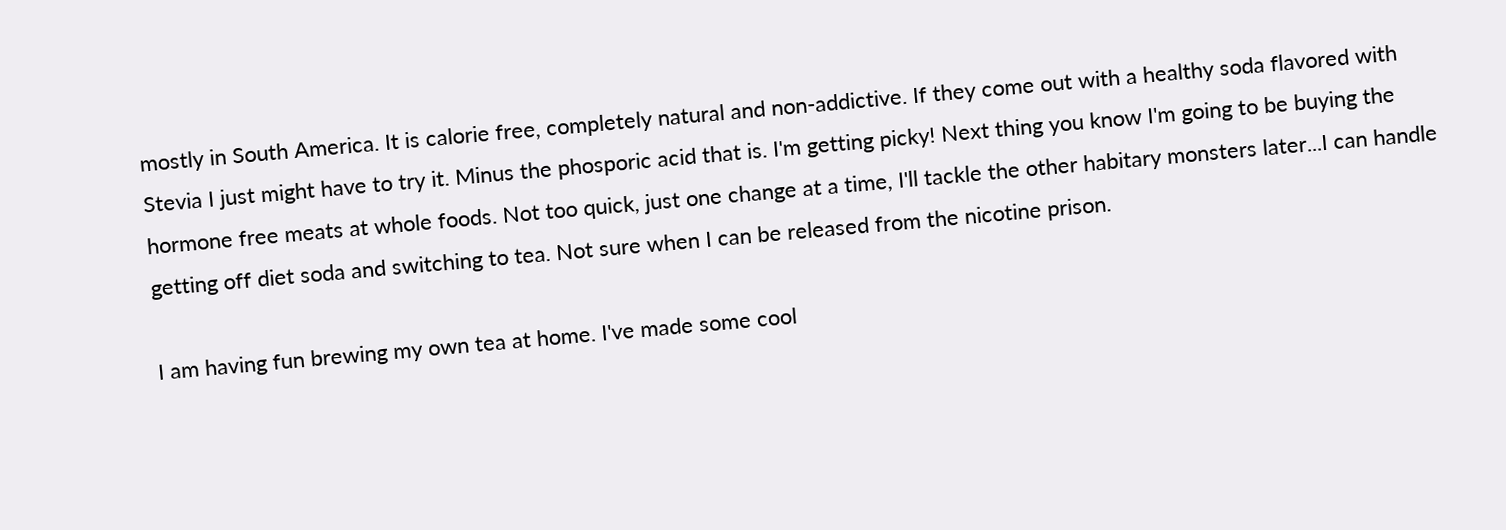mostly in South America. It is calorie free, completely natural and non-addictive. If they come out with a healthy soda flavored with Stevia I just might have to try it. Minus the phosporic acid that is. I'm getting picky! Next thing you know I'm going to be buying the hormone free meats at whole foods. Not too quick, just one change at a time, I'll tackle the other habitary monsters later...I can handle getting off diet soda and switching to tea. Not sure when I can be released from the nicotine prison.

I am having fun brewing my own tea at home. I've made some cool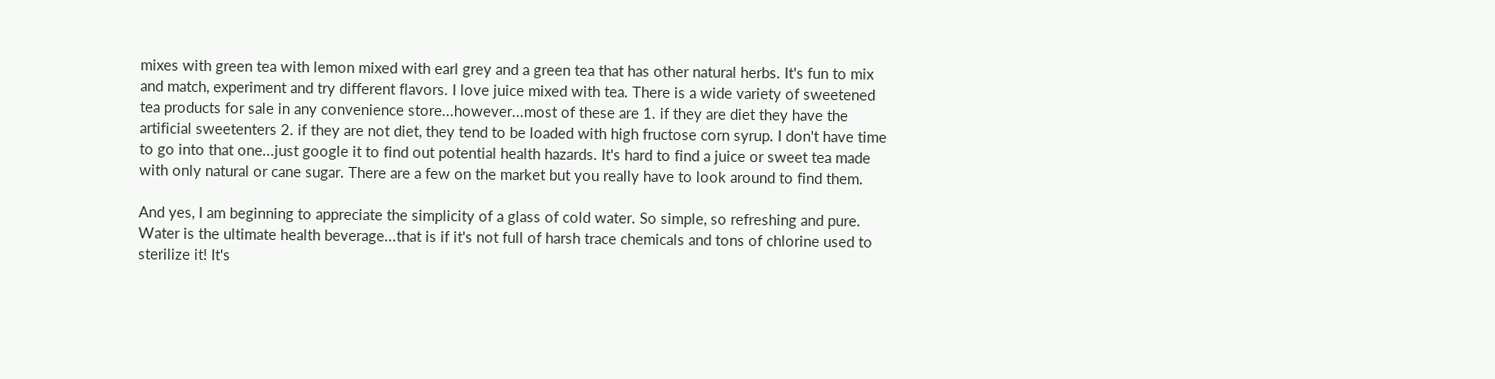mixes with green tea with lemon mixed with earl grey and a green tea that has other natural herbs. It's fun to mix and match, experiment and try different flavors. I love juice mixed with tea. There is a wide variety of sweetened tea products for sale in any convenience store...however...most of these are 1. if they are diet they have the artificial sweetenters 2. if they are not diet, they tend to be loaded with high fructose corn syrup. I don't have time to go into that one...just google it to find out potential health hazards. It's hard to find a juice or sweet tea made with only natural or cane sugar. There are a few on the market but you really have to look around to find them.

And yes, I am beginning to appreciate the simplicity of a glass of cold water. So simple, so refreshing and pure. Water is the ultimate health beverage...that is if it's not full of harsh trace chemicals and tons of chlorine used to sterilize it! It's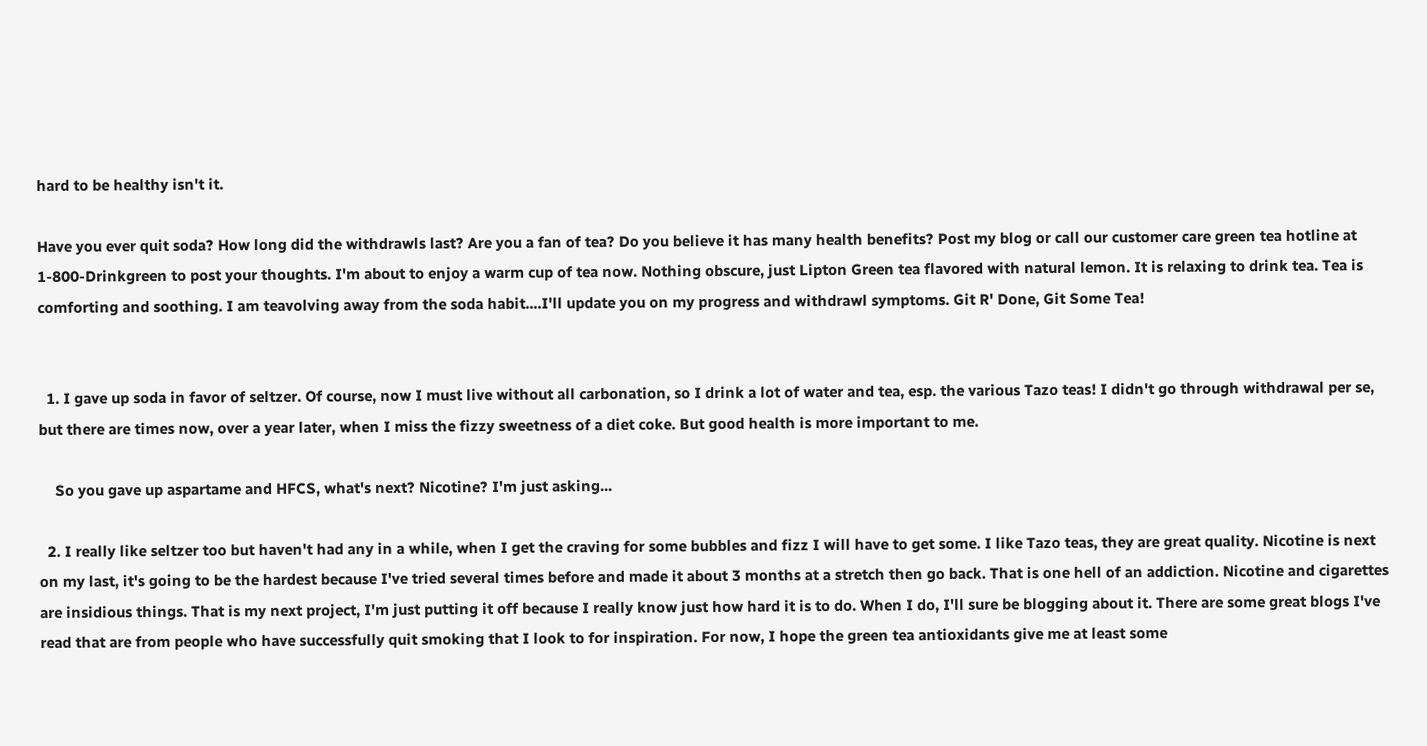hard to be healthy isn't it.

Have you ever quit soda? How long did the withdrawls last? Are you a fan of tea? Do you believe it has many health benefits? Post my blog or call our customer care green tea hotline at 1-800-Drinkgreen to post your thoughts. I'm about to enjoy a warm cup of tea now. Nothing obscure, just Lipton Green tea flavored with natural lemon. It is relaxing to drink tea. Tea is comforting and soothing. I am teavolving away from the soda habit....I'll update you on my progress and withdrawl symptoms. Git R' Done, Git Some Tea!


  1. I gave up soda in favor of seltzer. Of course, now I must live without all carbonation, so I drink a lot of water and tea, esp. the various Tazo teas! I didn't go through withdrawal per se, but there are times now, over a year later, when I miss the fizzy sweetness of a diet coke. But good health is more important to me.

    So you gave up aspartame and HFCS, what's next? Nicotine? I'm just asking...

  2. I really like seltzer too but haven't had any in a while, when I get the craving for some bubbles and fizz I will have to get some. I like Tazo teas, they are great quality. Nicotine is next on my last, it's going to be the hardest because I've tried several times before and made it about 3 months at a stretch then go back. That is one hell of an addiction. Nicotine and cigarettes are insidious things. That is my next project, I'm just putting it off because I really know just how hard it is to do. When I do, I'll sure be blogging about it. There are some great blogs I've read that are from people who have successfully quit smoking that I look to for inspiration. For now, I hope the green tea antioxidants give me at least some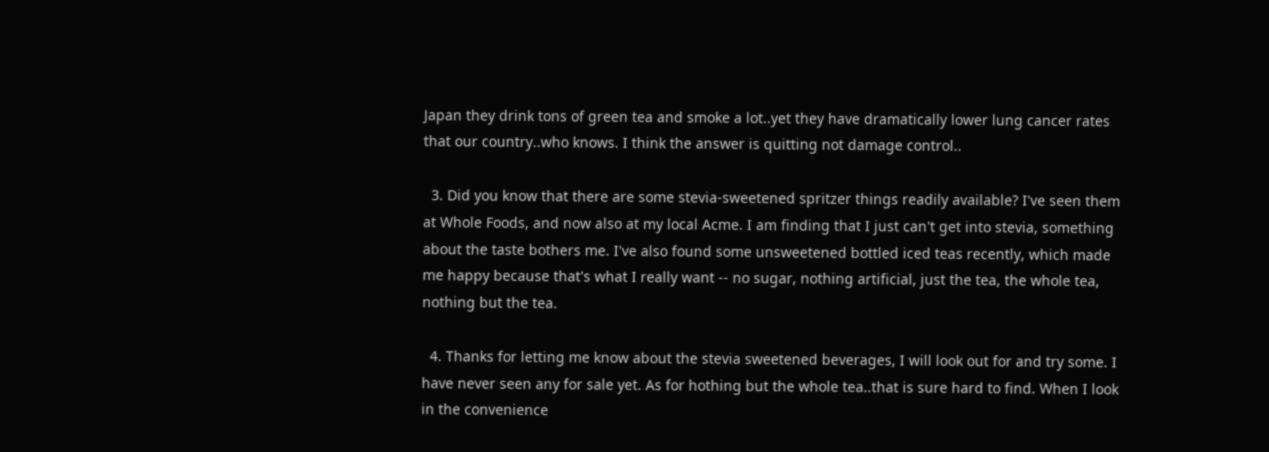Japan they drink tons of green tea and smoke a lot..yet they have dramatically lower lung cancer rates that our country..who knows. I think the answer is quitting not damage control..

  3. Did you know that there are some stevia-sweetened spritzer things readily available? I've seen them at Whole Foods, and now also at my local Acme. I am finding that I just can't get into stevia, something about the taste bothers me. I've also found some unsweetened bottled iced teas recently, which made me happy because that's what I really want -- no sugar, nothing artificial, just the tea, the whole tea, nothing but the tea.

  4. Thanks for letting me know about the stevia sweetened beverages, I will look out for and try some. I have never seen any for sale yet. As for hothing but the whole tea..that is sure hard to find. When I look in the convenience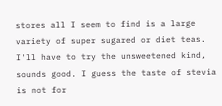stores all I seem to find is a large variety of super sugared or diet teas. I'll have to try the unsweetened kind, sounds good. I guess the taste of stevia is not for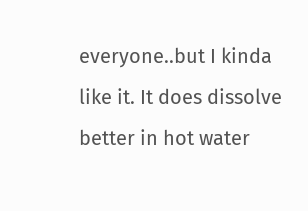everyone..but I kinda like it. It does dissolve better in hot water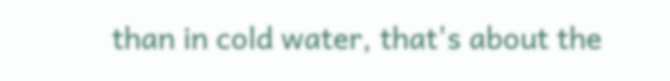than in cold water, that's about the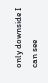only downside I can see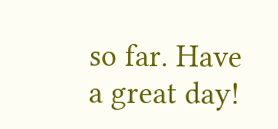so far. Have a great day!